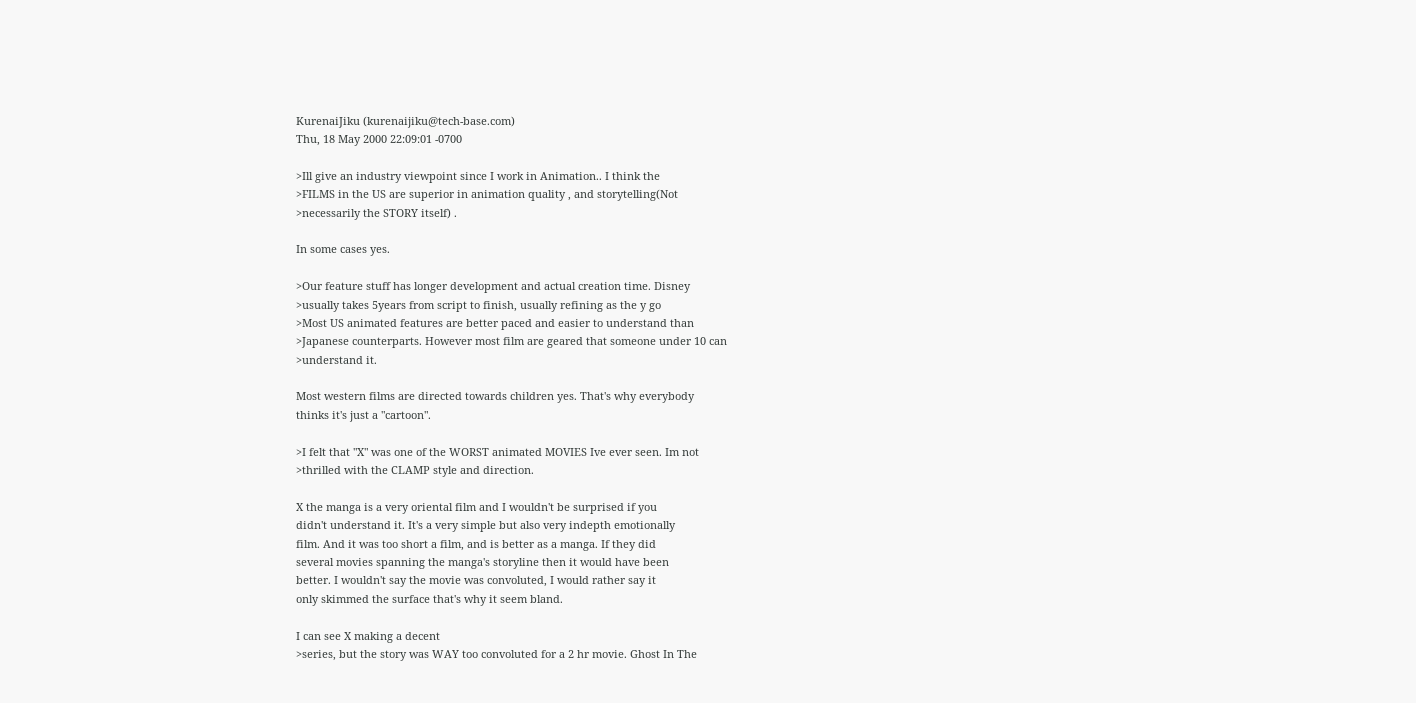KurenaiJiku (kurenaijiku@tech-base.com)
Thu, 18 May 2000 22:09:01 -0700

>Ill give an industry viewpoint since I work in Animation.. I think the
>FILMS in the US are superior in animation quality , and storytelling(Not
>necessarily the STORY itself) .

In some cases yes.

>Our feature stuff has longer development and actual creation time. Disney
>usually takes 5years from script to finish, usually refining as the y go
>Most US animated features are better paced and easier to understand than
>Japanese counterparts. However most film are geared that someone under 10 can
>understand it.

Most western films are directed towards children yes. That's why everybody
thinks it's just a "cartoon".

>I felt that "X" was one of the WORST animated MOVIES Ive ever seen. Im not
>thrilled with the CLAMP style and direction.

X the manga is a very oriental film and I wouldn't be surprised if you
didn't understand it. It's a very simple but also very indepth emotionally
film. And it was too short a film, and is better as a manga. If they did
several movies spanning the manga's storyline then it would have been
better. I wouldn't say the movie was convoluted, I would rather say it
only skimmed the surface that's why it seem bland.

I can see X making a decent
>series, but the story was WAY too convoluted for a 2 hr movie. Ghost In The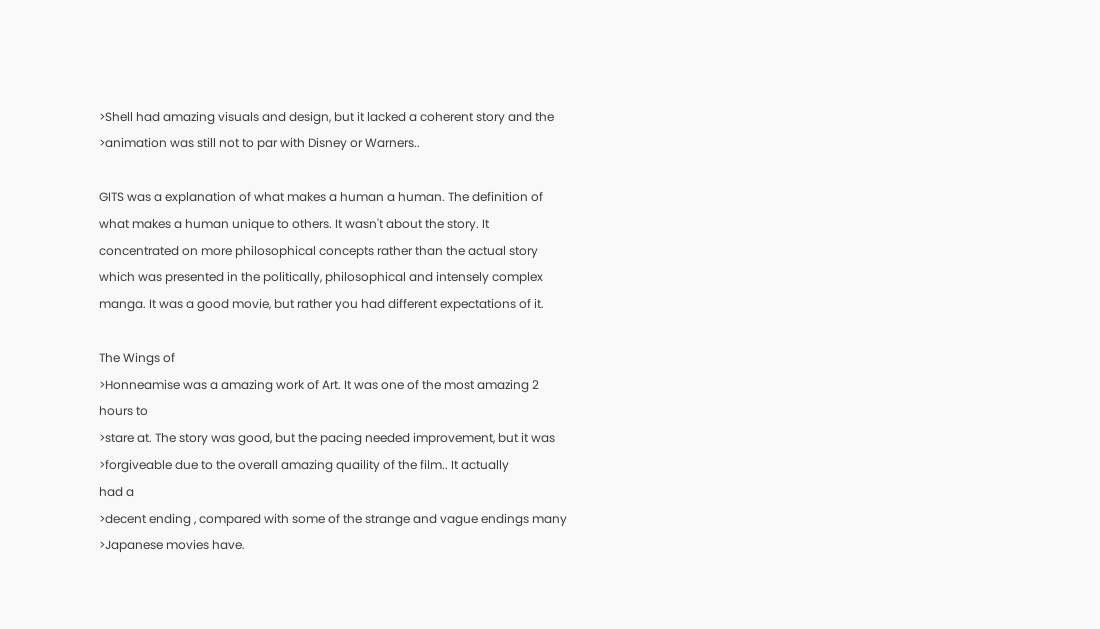>Shell had amazing visuals and design, but it lacked a coherent story and the
>animation was still not to par with Disney or Warners..

GITS was a explanation of what makes a human a human. The definition of
what makes a human unique to others. It wasn't about the story. It
concentrated on more philosophical concepts rather than the actual story
which was presented in the politically, philosophical and intensely complex
manga. It was a good movie, but rather you had different expectations of it.

The Wings of
>Honneamise was a amazing work of Art. It was one of the most amazing 2
hours to
>stare at. The story was good, but the pacing needed improvement, but it was
>forgiveable due to the overall amazing quaility of the film.. It actually
had a
>decent ending , compared with some of the strange and vague endings many
>Japanese movies have.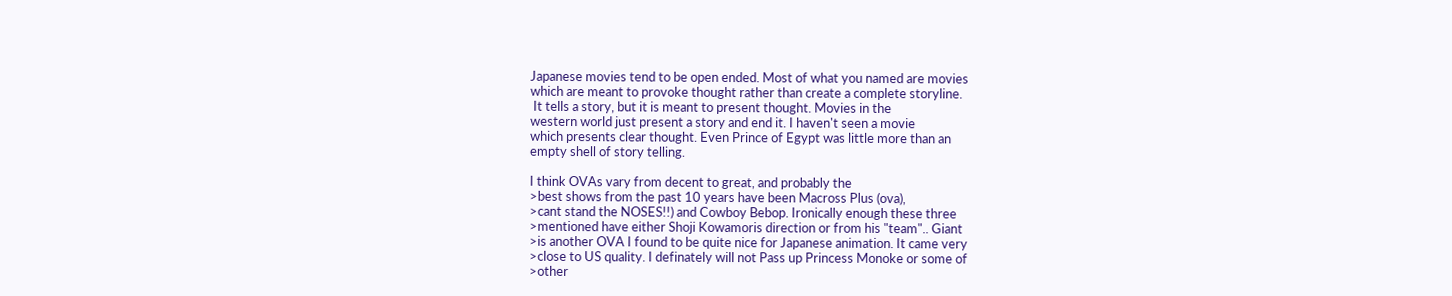Japanese movies tend to be open ended. Most of what you named are movies
which are meant to provoke thought rather than create a complete storyline.
 It tells a story, but it is meant to present thought. Movies in the
western world just present a story and end it. I haven't seen a movie
which presents clear thought. Even Prince of Egypt was little more than an
empty shell of story telling.

I think OVAs vary from decent to great, and probably the
>best shows from the past 10 years have been Macross Plus (ova),
>cant stand the NOSES!!) and Cowboy Bebop. Ironically enough these three
>mentioned have either Shoji Kowamoris direction or from his "team".. Giant
>is another OVA I found to be quite nice for Japanese animation. It came very
>close to US quality. I definately will not Pass up Princess Monoke or some of
>other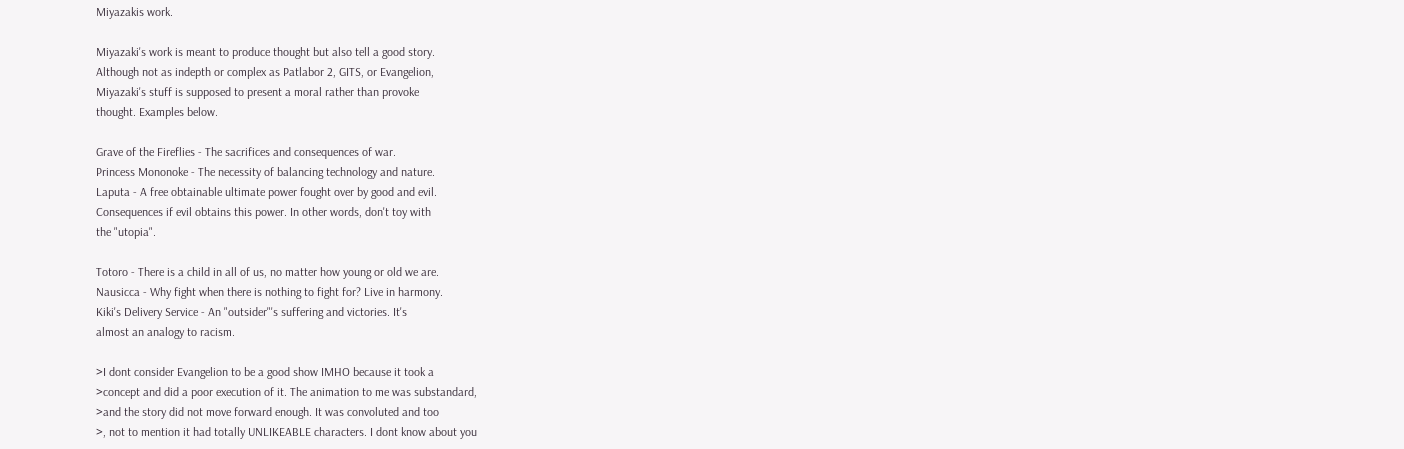Miyazakis work.

Miyazaki's work is meant to produce thought but also tell a good story.
Although not as indepth or complex as Patlabor 2, GITS, or Evangelion,
Miyazaki's stuff is supposed to present a moral rather than provoke
thought. Examples below.

Grave of the Fireflies - The sacrifices and consequences of war.
Princess Mononoke - The necessity of balancing technology and nature.
Laputa - A free obtainable ultimate power fought over by good and evil.
Consequences if evil obtains this power. In other words, don't toy with
the "utopia".

Totoro - There is a child in all of us, no matter how young or old we are.
Nausicca - Why fight when there is nothing to fight for? Live in harmony.
Kiki's Delivery Service - An "outsider"'s suffering and victories. It's
almost an analogy to racism.

>I dont consider Evangelion to be a good show IMHO because it took a
>concept and did a poor execution of it. The animation to me was substandard,
>and the story did not move forward enough. It was convoluted and too
>, not to mention it had totally UNLIKEABLE characters. I dont know about you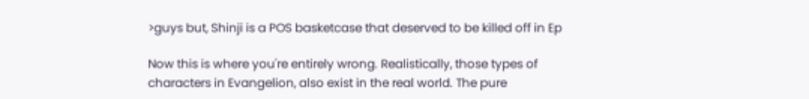>guys but, Shinji is a POS basketcase that deserved to be killed off in Ep

Now this is where you're entirely wrong. Realistically, those types of
characters in Evangelion, also exist in the real world. The pure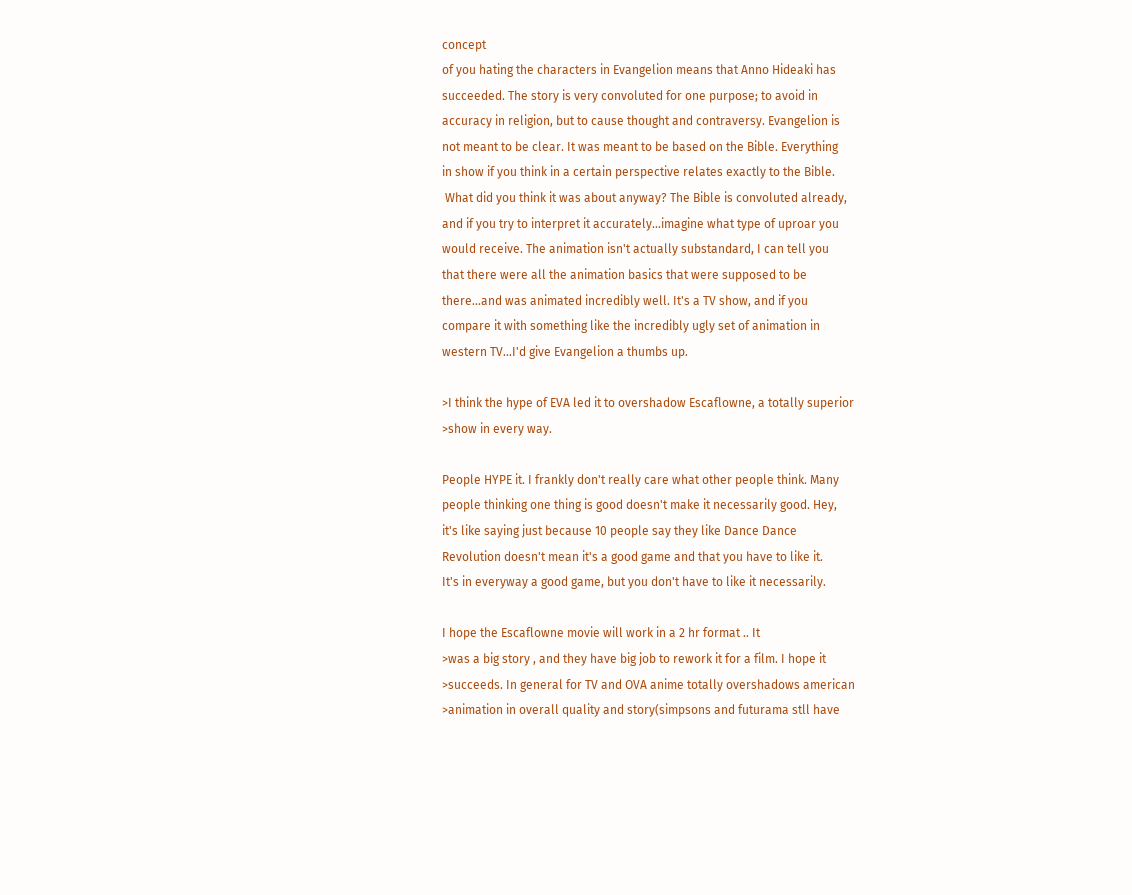concept
of you hating the characters in Evangelion means that Anno Hideaki has
succeeded. The story is very convoluted for one purpose; to avoid in
accuracy in religion, but to cause thought and contraversy. Evangelion is
not meant to be clear. It was meant to be based on the Bible. Everything
in show if you think in a certain perspective relates exactly to the Bible.
 What did you think it was about anyway? The Bible is convoluted already,
and if you try to interpret it accurately...imagine what type of uproar you
would receive. The animation isn't actually substandard, I can tell you
that there were all the animation basics that were supposed to be
there...and was animated incredibly well. It's a TV show, and if you
compare it with something like the incredibly ugly set of animation in
western TV...I'd give Evangelion a thumbs up.

>I think the hype of EVA led it to overshadow Escaflowne, a totally superior
>show in every way.

People HYPE it. I frankly don't really care what other people think. Many
people thinking one thing is good doesn't make it necessarily good. Hey,
it's like saying just because 10 people say they like Dance Dance
Revolution doesn't mean it's a good game and that you have to like it.
It's in everyway a good game, but you don't have to like it necessarily.

I hope the Escaflowne movie will work in a 2 hr format .. It
>was a big story , and they have big job to rework it for a film. I hope it
>succeeds. In general for TV and OVA anime totally overshadows american
>animation in overall quality and story(simpsons and futurama stll have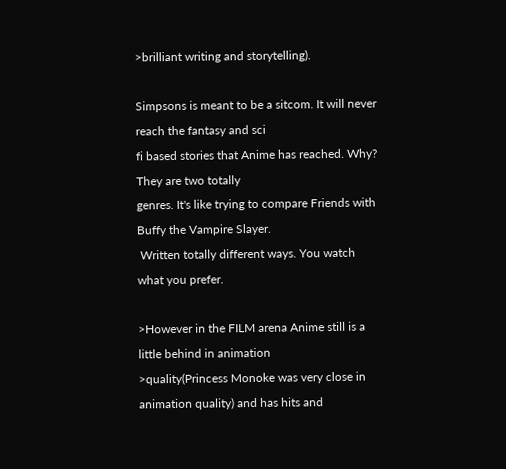>brilliant writing and storytelling).

Simpsons is meant to be a sitcom. It will never reach the fantasy and sci
fi based stories that Anime has reached. Why? They are two totally
genres. It's like trying to compare Friends with Buffy the Vampire Slayer.
 Written totally different ways. You watch what you prefer.

>However in the FILM arena Anime still is a little behind in animation
>quality(Princess Monoke was very close in animation quality) and has hits and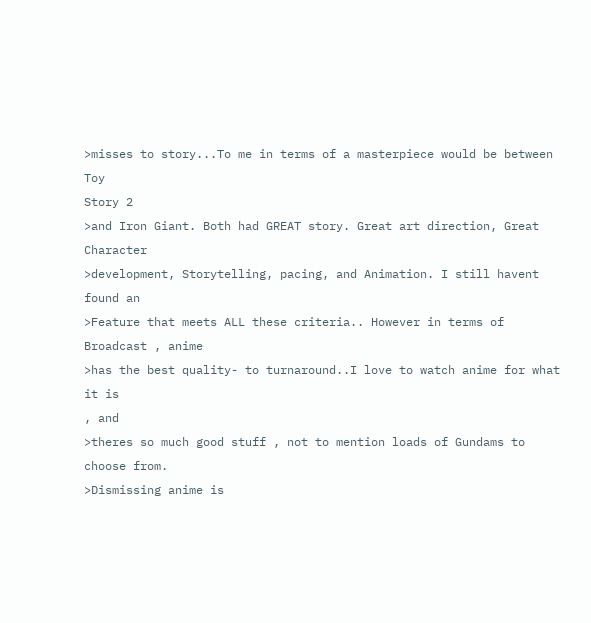>misses to story...To me in terms of a masterpiece would be between Toy
Story 2
>and Iron Giant. Both had GREAT story. Great art direction, Great Character
>development, Storytelling, pacing, and Animation. I still havent found an
>Feature that meets ALL these criteria.. However in terms of Broadcast , anime
>has the best quality- to turnaround..I love to watch anime for what it is
, and
>theres so much good stuff , not to mention loads of Gundams to choose from.
>Dismissing anime is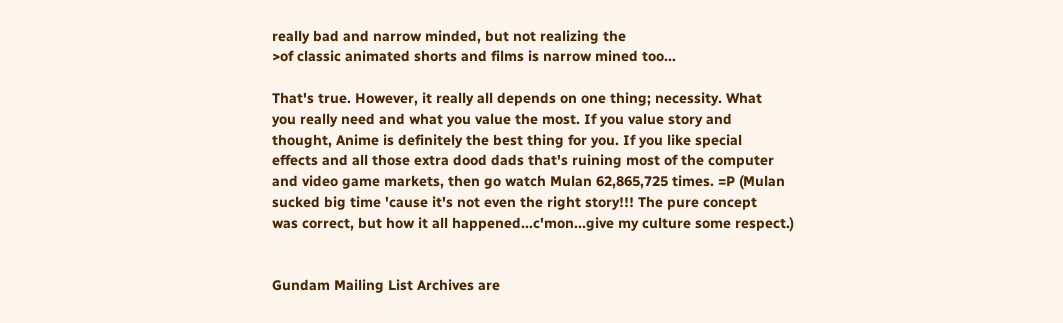really bad and narrow minded, but not realizing the
>of classic animated shorts and films is narrow mined too...

That's true. However, it really all depends on one thing; necessity. What
you really need and what you value the most. If you value story and
thought, Anime is definitely the best thing for you. If you like special
effects and all those extra dood dads that's ruining most of the computer
and video game markets, then go watch Mulan 62,865,725 times. =P (Mulan
sucked big time 'cause it's not even the right story!!! The pure concept
was correct, but how it all happened...c'mon...give my culture some respect.)


Gundam Mailing List Archives are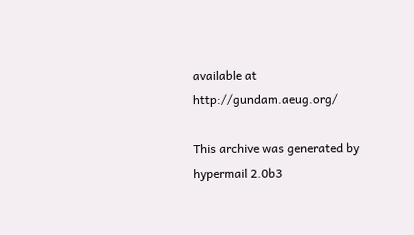available at http://gundam.aeug.org/

This archive was generated by hypermail 2.0b3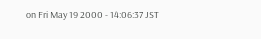on Fri May 19 2000 - 14:06:37 JST